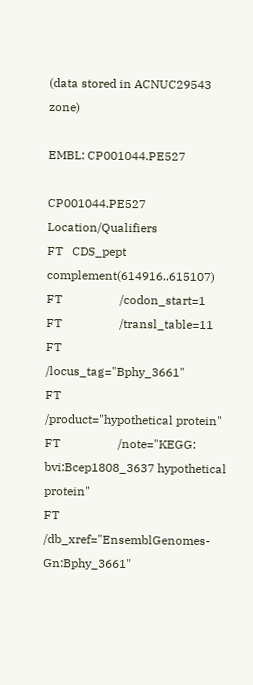(data stored in ACNUC29543 zone)

EMBL: CP001044.PE527

CP001044.PE527       Location/Qualifiers
FT   CDS_pept        complement(614916..615107)
FT                   /codon_start=1
FT                   /transl_table=11
FT                   /locus_tag="Bphy_3661"
FT                   /product="hypothetical protein"
FT                   /note="KEGG: bvi:Bcep1808_3637 hypothetical protein"
FT                   /db_xref="EnsemblGenomes-Gn:Bphy_3661"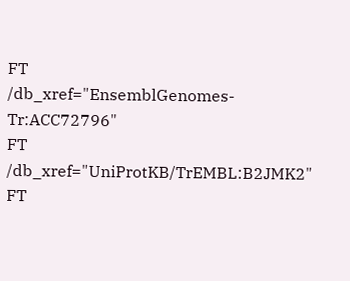FT                   /db_xref="EnsemblGenomes-Tr:ACC72796"
FT                   /db_xref="UniProtKB/TrEMBL:B2JMK2"
FT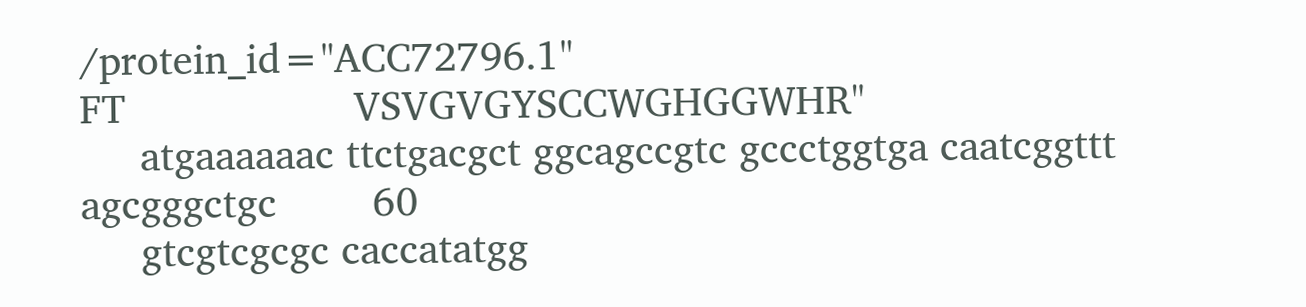/protein_id="ACC72796.1"
FT                   VSVGVGYSCCWGHGGWHR"
     atgaaaaaac ttctgacgct ggcagccgtc gccctggtga caatcggttt agcgggctgc        60
     gtcgtcgcgc caccatatgg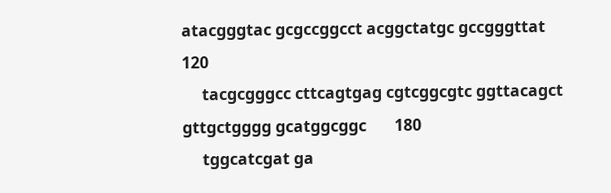atacgggtac gcgccggcct acggctatgc gccgggttat       120
     tacgcgggcc cttcagtgag cgtcggcgtc ggttacagct gttgctgggg gcatggcggc       180
     tggcatcgat ga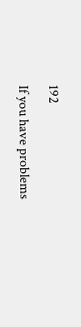192

If you have problems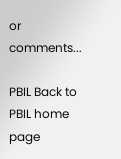or comments...

PBIL Back to PBIL home page